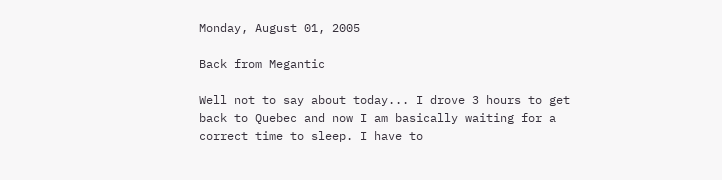Monday, August 01, 2005

Back from Megantic

Well not to say about today... I drove 3 hours to get back to Quebec and now I am basically waiting for a correct time to sleep. I have to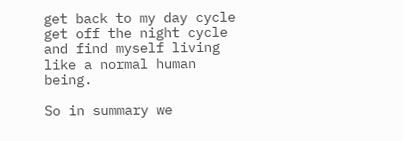get back to my day cycle get off the night cycle and find myself living like a normal human being.

So in summary we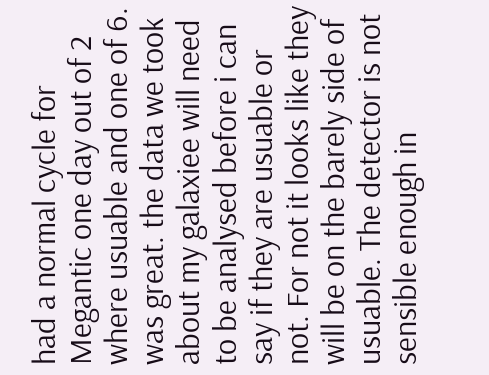had a normal cycle for Megantic one day out of 2 where usuable and one of 6. was great. the data we took about my galaxiee will need to be analysed before i can say if they are usuable or not. For not it looks like they will be on the barely side of usuable. The detector is not sensible enough in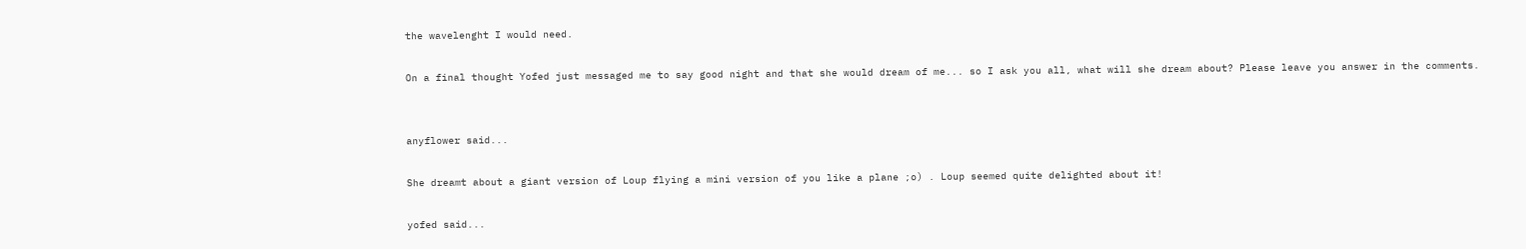the wavelenght I would need.

On a final thought Yofed just messaged me to say good night and that she would dream of me... so I ask you all, what will she dream about? Please leave you answer in the comments.


anyflower said...

She dreamt about a giant version of Loup flying a mini version of you like a plane ;o) . Loup seemed quite delighted about it!

yofed said...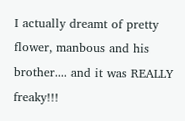I actually dreamt of pretty flower, manbous and his brother.... and it was REALLY freaky!!!